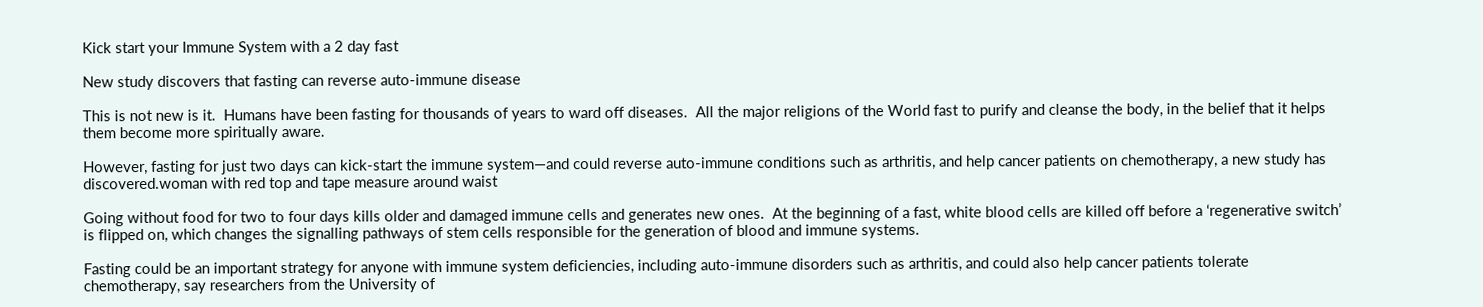Kick start your Immune System with a 2 day fast

New study discovers that fasting can reverse auto-immune disease

This is not new is it.  Humans have been fasting for thousands of years to ward off diseases.  All the major religions of the World fast to purify and cleanse the body, in the belief that it helps them become more spiritually aware.

However, fasting for just two days can kick-start the immune system—and could reverse auto-immune conditions such as arthritis, and help cancer patients on chemotherapy, a new study has discovered.woman with red top and tape measure around waist

Going without food for two to four days kills older and damaged immune cells and generates new ones.  At the beginning of a fast, white blood cells are killed off before a ‘regenerative switch’ is flipped on, which changes the signalling pathways of stem cells responsible for the generation of blood and immune systems.

Fasting could be an important strategy for anyone with immune system deficiencies, including auto-immune disorders such as arthritis, and could also help cancer patients tolerate chemotherapy, say researchers from the University of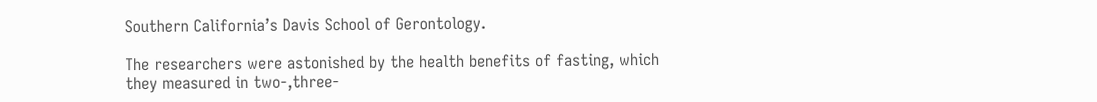Southern California’s Davis School of Gerontology.

The researchers were astonished by the health benefits of fasting, which they measured in two-,three-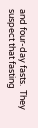and four-day fasts.  They suspect that fasting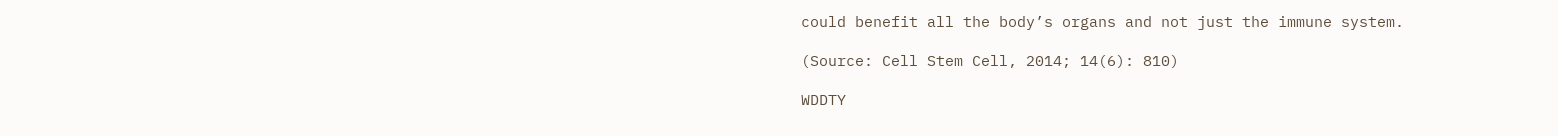could benefit all the body’s organs and not just the immune system.

(Source: Cell Stem Cell, 2014; 14(6): 810)

WDDTY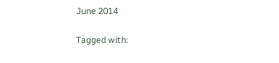June 2014

Tagged with: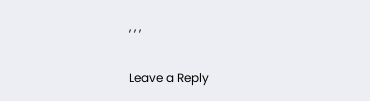, , ,

Leave a Reply